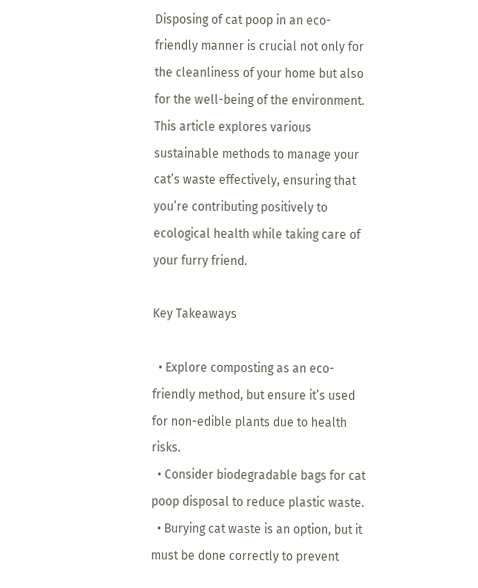Disposing of cat poop in an eco-friendly manner is crucial not only for the cleanliness of your home but also for the well-being of the environment. This article explores various sustainable methods to manage your cat’s waste effectively, ensuring that you’re contributing positively to ecological health while taking care of your furry friend.

Key Takeaways

  • Explore composting as an eco-friendly method, but ensure it’s used for non-edible plants due to health risks.
  • Consider biodegradable bags for cat poop disposal to reduce plastic waste.
  • Burying cat waste is an option, but it must be done correctly to prevent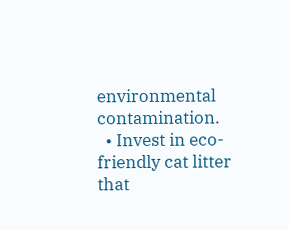environmental contamination.
  • Invest in eco-friendly cat litter that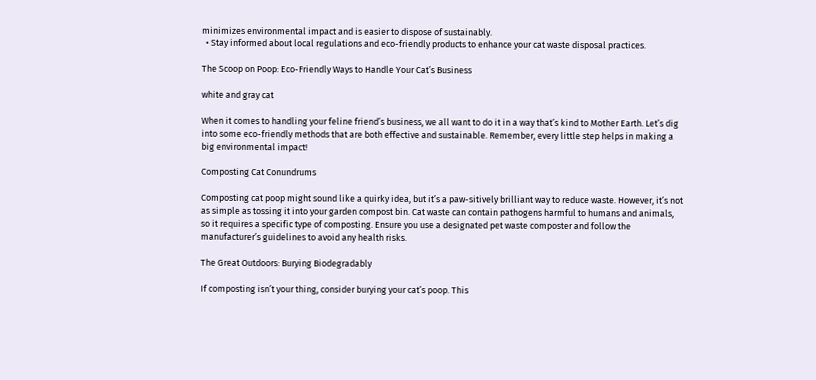minimizes environmental impact and is easier to dispose of sustainably.
  • Stay informed about local regulations and eco-friendly products to enhance your cat waste disposal practices.

The Scoop on Poop: Eco-Friendly Ways to Handle Your Cat’s Business

white and gray cat

When it comes to handling your feline friend’s business, we all want to do it in a way that’s kind to Mother Earth. Let’s dig into some eco-friendly methods that are both effective and sustainable. Remember, every little step helps in making a big environmental impact!

Composting Cat Conundrums

Composting cat poop might sound like a quirky idea, but it’s a paw-sitively brilliant way to reduce waste. However, it’s not as simple as tossing it into your garden compost bin. Cat waste can contain pathogens harmful to humans and animals, so it requires a specific type of composting. Ensure you use a designated pet waste composter and follow the manufacturer’s guidelines to avoid any health risks.

The Great Outdoors: Burying Biodegradably

If composting isn’t your thing, consider burying your cat’s poop. This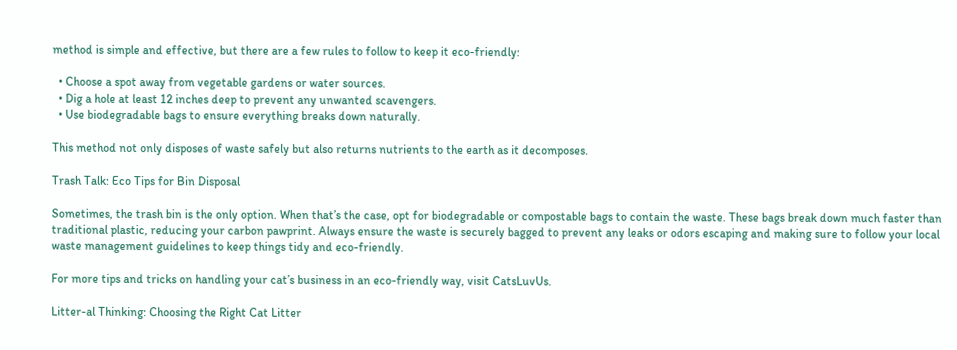method is simple and effective, but there are a few rules to follow to keep it eco-friendly:

  • Choose a spot away from vegetable gardens or water sources.
  • Dig a hole at least 12 inches deep to prevent any unwanted scavengers.
  • Use biodegradable bags to ensure everything breaks down naturally.

This method not only disposes of waste safely but also returns nutrients to the earth as it decomposes.

Trash Talk: Eco Tips for Bin Disposal

Sometimes, the trash bin is the only option. When that’s the case, opt for biodegradable or compostable bags to contain the waste. These bags break down much faster than traditional plastic, reducing your carbon pawprint. Always ensure the waste is securely bagged to prevent any leaks or odors escaping and making sure to follow your local waste management guidelines to keep things tidy and eco-friendly.

For more tips and tricks on handling your cat’s business in an eco-friendly way, visit CatsLuvUs.

Litter-al Thinking: Choosing the Right Cat Litter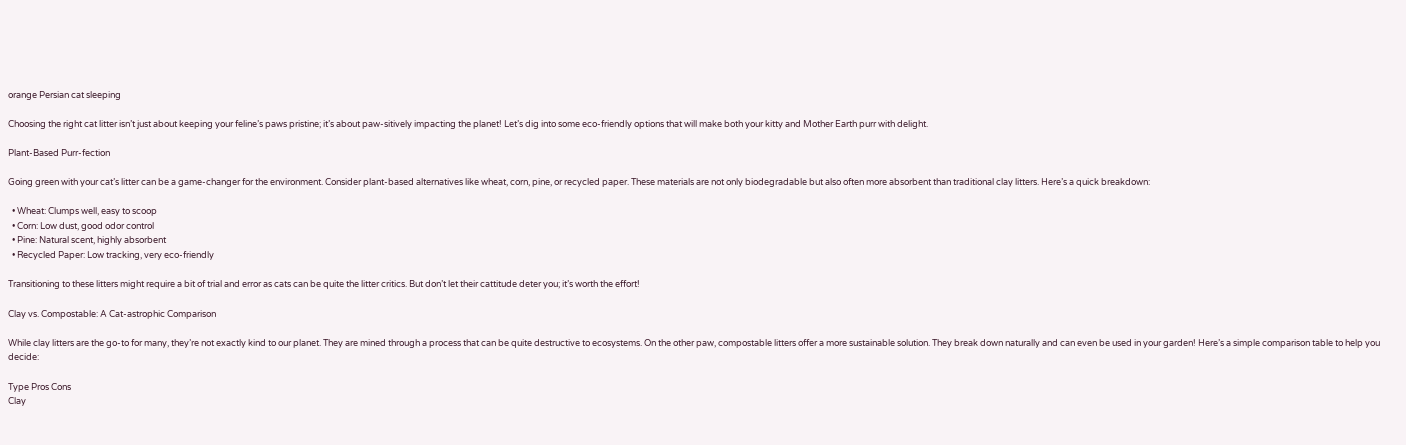orange Persian cat sleeping

Choosing the right cat litter isn’t just about keeping your feline’s paws pristine; it’s about paw-sitively impacting the planet! Let’s dig into some eco-friendly options that will make both your kitty and Mother Earth purr with delight.

Plant-Based Purr-fection

Going green with your cat’s litter can be a game-changer for the environment. Consider plant-based alternatives like wheat, corn, pine, or recycled paper. These materials are not only biodegradable but also often more absorbent than traditional clay litters. Here’s a quick breakdown:

  • Wheat: Clumps well, easy to scoop
  • Corn: Low dust, good odor control
  • Pine: Natural scent, highly absorbent
  • Recycled Paper: Low tracking, very eco-friendly

Transitioning to these litters might require a bit of trial and error as cats can be quite the litter critics. But don’t let their cattitude deter you; it’s worth the effort!

Clay vs. Compostable: A Cat-astrophic Comparison

While clay litters are the go-to for many, they’re not exactly kind to our planet. They are mined through a process that can be quite destructive to ecosystems. On the other paw, compostable litters offer a more sustainable solution. They break down naturally and can even be used in your garden! Here’s a simple comparison table to help you decide:

Type Pros Cons
Clay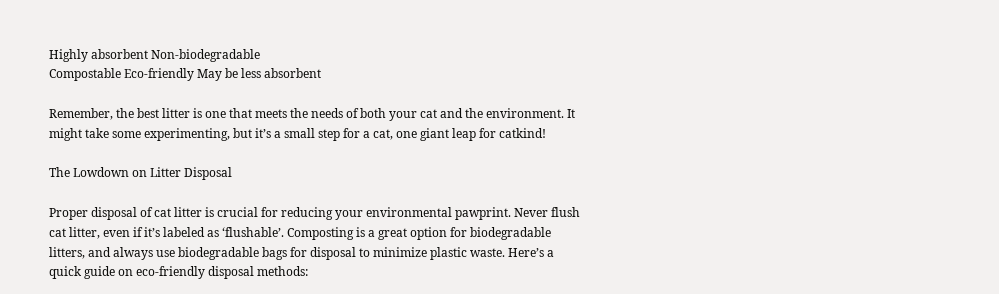Highly absorbent Non-biodegradable
Compostable Eco-friendly May be less absorbent

Remember, the best litter is one that meets the needs of both your cat and the environment. It might take some experimenting, but it’s a small step for a cat, one giant leap for catkind!

The Lowdown on Litter Disposal

Proper disposal of cat litter is crucial for reducing your environmental pawprint. Never flush cat litter, even if it’s labeled as ‘flushable’. Composting is a great option for biodegradable litters, and always use biodegradable bags for disposal to minimize plastic waste. Here’s a quick guide on eco-friendly disposal methods: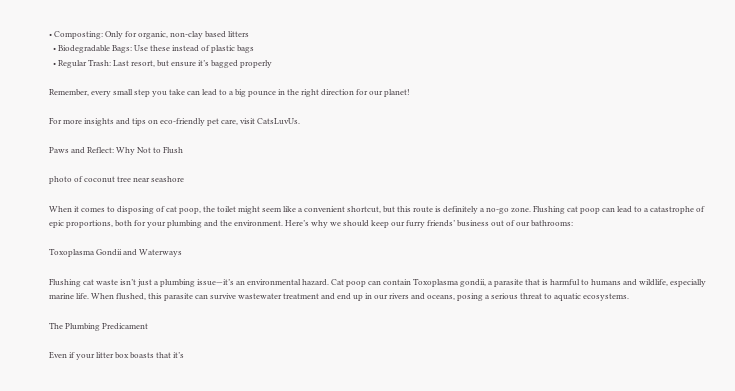• Composting: Only for organic, non-clay based litters
  • Biodegradable Bags: Use these instead of plastic bags
  • Regular Trash: Last resort, but ensure it’s bagged properly

Remember, every small step you take can lead to a big pounce in the right direction for our planet!

For more insights and tips on eco-friendly pet care, visit CatsLuvUs.

Paws and Reflect: Why Not to Flush

photo of coconut tree near seashore

When it comes to disposing of cat poop, the toilet might seem like a convenient shortcut, but this route is definitely a no-go zone. Flushing cat poop can lead to a catastrophe of epic proportions, both for your plumbing and the environment. Here’s why we should keep our furry friends’ business out of our bathrooms:

Toxoplasma Gondii and Waterways

Flushing cat waste isn’t just a plumbing issue—it’s an environmental hazard. Cat poop can contain Toxoplasma gondii, a parasite that is harmful to humans and wildlife, especially marine life. When flushed, this parasite can survive wastewater treatment and end up in our rivers and oceans, posing a serious threat to aquatic ecosystems.

The Plumbing Predicament

Even if your litter box boasts that it’s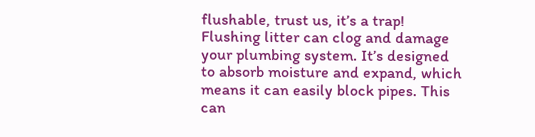flushable, trust us, it’s a trap! Flushing litter can clog and damage your plumbing system. It’s designed to absorb moisture and expand, which means it can easily block pipes. This can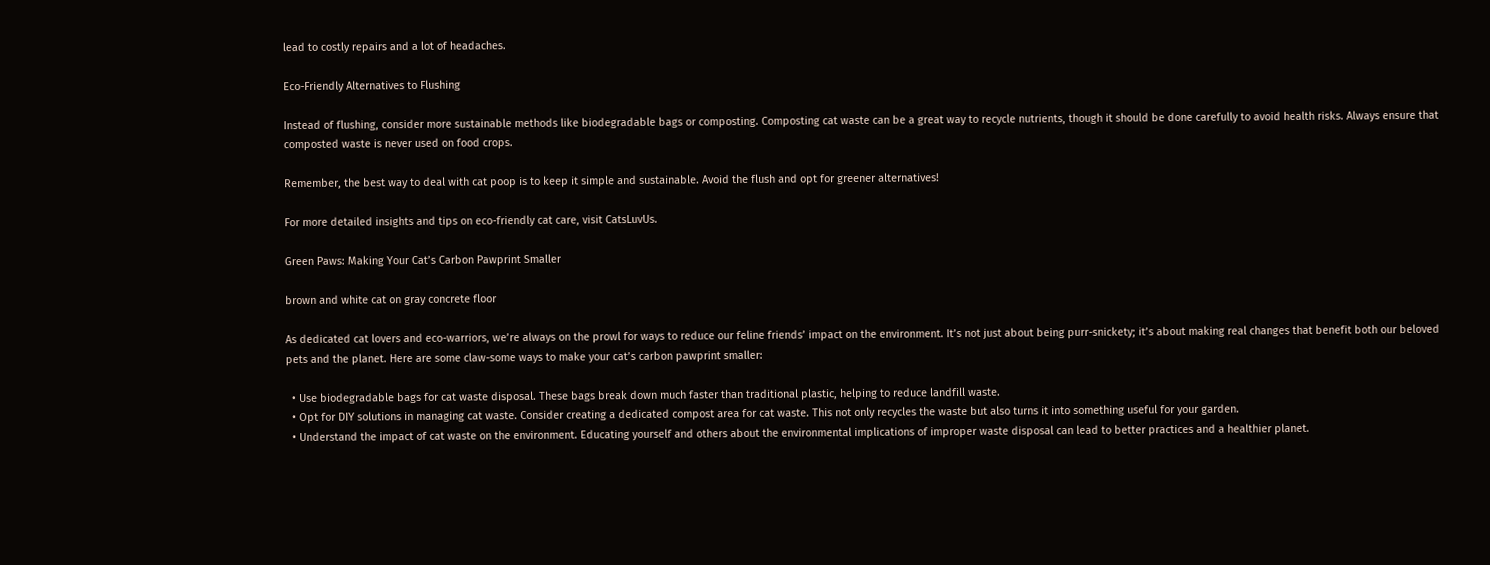lead to costly repairs and a lot of headaches.

Eco-Friendly Alternatives to Flushing

Instead of flushing, consider more sustainable methods like biodegradable bags or composting. Composting cat waste can be a great way to recycle nutrients, though it should be done carefully to avoid health risks. Always ensure that composted waste is never used on food crops.

Remember, the best way to deal with cat poop is to keep it simple and sustainable. Avoid the flush and opt for greener alternatives!

For more detailed insights and tips on eco-friendly cat care, visit CatsLuvUs.

Green Paws: Making Your Cat’s Carbon Pawprint Smaller

brown and white cat on gray concrete floor

As dedicated cat lovers and eco-warriors, we’re always on the prowl for ways to reduce our feline friends’ impact on the environment. It’s not just about being purr-snickety; it’s about making real changes that benefit both our beloved pets and the planet. Here are some claw-some ways to make your cat’s carbon pawprint smaller:

  • Use biodegradable bags for cat waste disposal. These bags break down much faster than traditional plastic, helping to reduce landfill waste.
  • Opt for DIY solutions in managing cat waste. Consider creating a dedicated compost area for cat waste. This not only recycles the waste but also turns it into something useful for your garden.
  • Understand the impact of cat waste on the environment. Educating yourself and others about the environmental implications of improper waste disposal can lead to better practices and a healthier planet.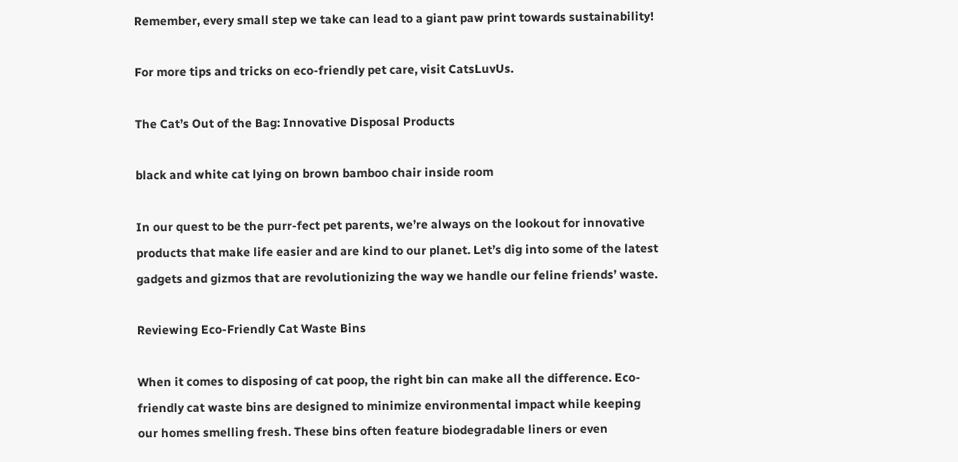Remember, every small step we take can lead to a giant paw print towards sustainability!

For more tips and tricks on eco-friendly pet care, visit CatsLuvUs.

The Cat’s Out of the Bag: Innovative Disposal Products

black and white cat lying on brown bamboo chair inside room

In our quest to be the purr-fect pet parents, we’re always on the lookout for innovative products that make life easier and are kind to our planet. Let’s dig into some of the latest gadgets and gizmos that are revolutionizing the way we handle our feline friends’ waste.

Reviewing Eco-Friendly Cat Waste Bins

When it comes to disposing of cat poop, the right bin can make all the difference. Eco-friendly cat waste bins are designed to minimize environmental impact while keeping our homes smelling fresh. These bins often feature biodegradable liners or even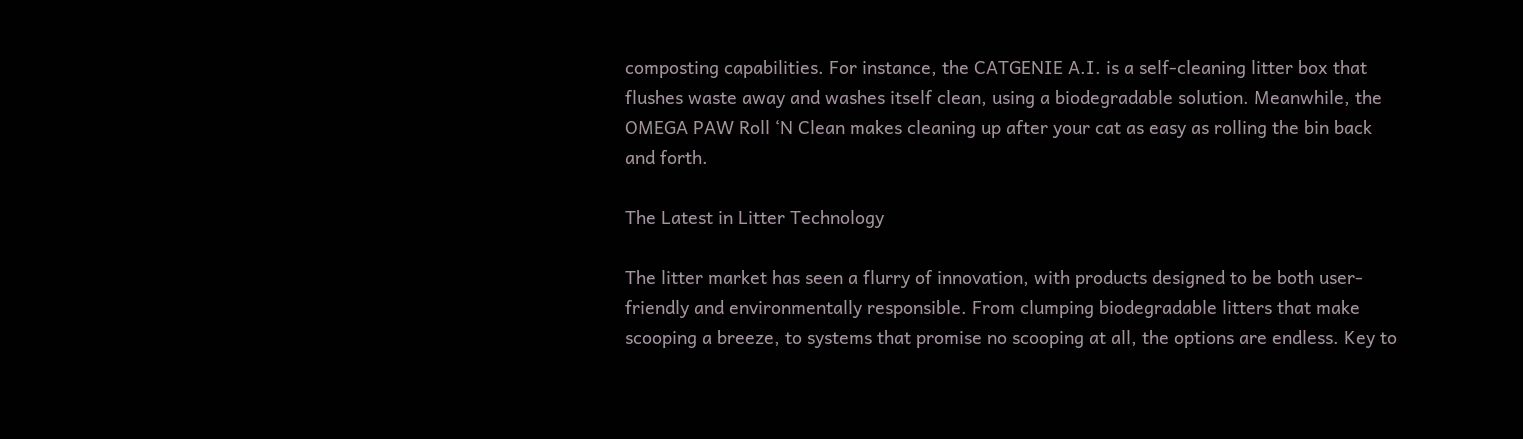composting capabilities. For instance, the CATGENIE A.I. is a self-cleaning litter box that flushes waste away and washes itself clean, using a biodegradable solution. Meanwhile, the OMEGA PAW Roll ‘N Clean makes cleaning up after your cat as easy as rolling the bin back and forth.

The Latest in Litter Technology

The litter market has seen a flurry of innovation, with products designed to be both user-friendly and environmentally responsible. From clumping biodegradable litters that make scooping a breeze, to systems that promise no scooping at all, the options are endless. Key to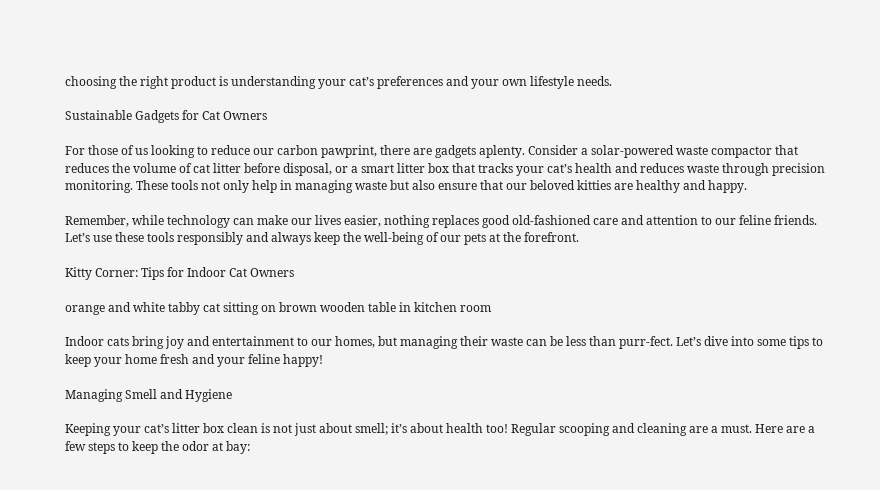choosing the right product is understanding your cat’s preferences and your own lifestyle needs.

Sustainable Gadgets for Cat Owners

For those of us looking to reduce our carbon pawprint, there are gadgets aplenty. Consider a solar-powered waste compactor that reduces the volume of cat litter before disposal, or a smart litter box that tracks your cat’s health and reduces waste through precision monitoring. These tools not only help in managing waste but also ensure that our beloved kitties are healthy and happy.

Remember, while technology can make our lives easier, nothing replaces good old-fashioned care and attention to our feline friends. Let’s use these tools responsibly and always keep the well-being of our pets at the forefront.

Kitty Corner: Tips for Indoor Cat Owners

orange and white tabby cat sitting on brown wooden table in kitchen room

Indoor cats bring joy and entertainment to our homes, but managing their waste can be less than purr-fect. Let’s dive into some tips to keep your home fresh and your feline happy!

Managing Smell and Hygiene

Keeping your cat’s litter box clean is not just about smell; it’s about health too! Regular scooping and cleaning are a must. Here are a few steps to keep the odor at bay: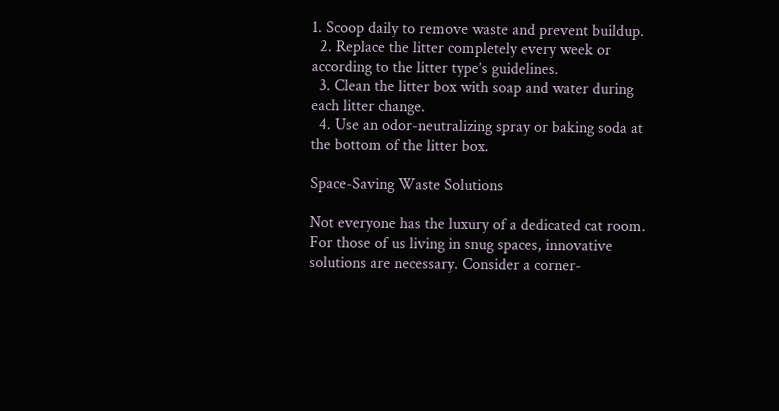1. Scoop daily to remove waste and prevent buildup.
  2. Replace the litter completely every week or according to the litter type’s guidelines.
  3. Clean the litter box with soap and water during each litter change.
  4. Use an odor-neutralizing spray or baking soda at the bottom of the litter box.

Space-Saving Waste Solutions

Not everyone has the luxury of a dedicated cat room. For those of us living in snug spaces, innovative solutions are necessary. Consider a corner-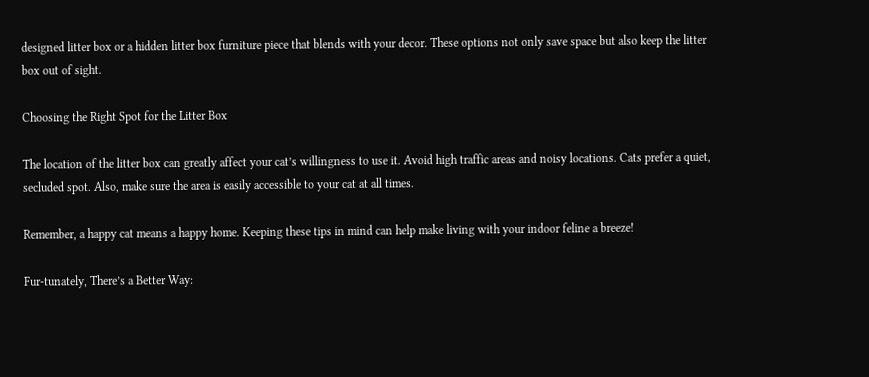designed litter box or a hidden litter box furniture piece that blends with your decor. These options not only save space but also keep the litter box out of sight.

Choosing the Right Spot for the Litter Box

The location of the litter box can greatly affect your cat’s willingness to use it. Avoid high traffic areas and noisy locations. Cats prefer a quiet, secluded spot. Also, make sure the area is easily accessible to your cat at all times.

Remember, a happy cat means a happy home. Keeping these tips in mind can help make living with your indoor feline a breeze!

Fur-tunately, There’s a Better Way: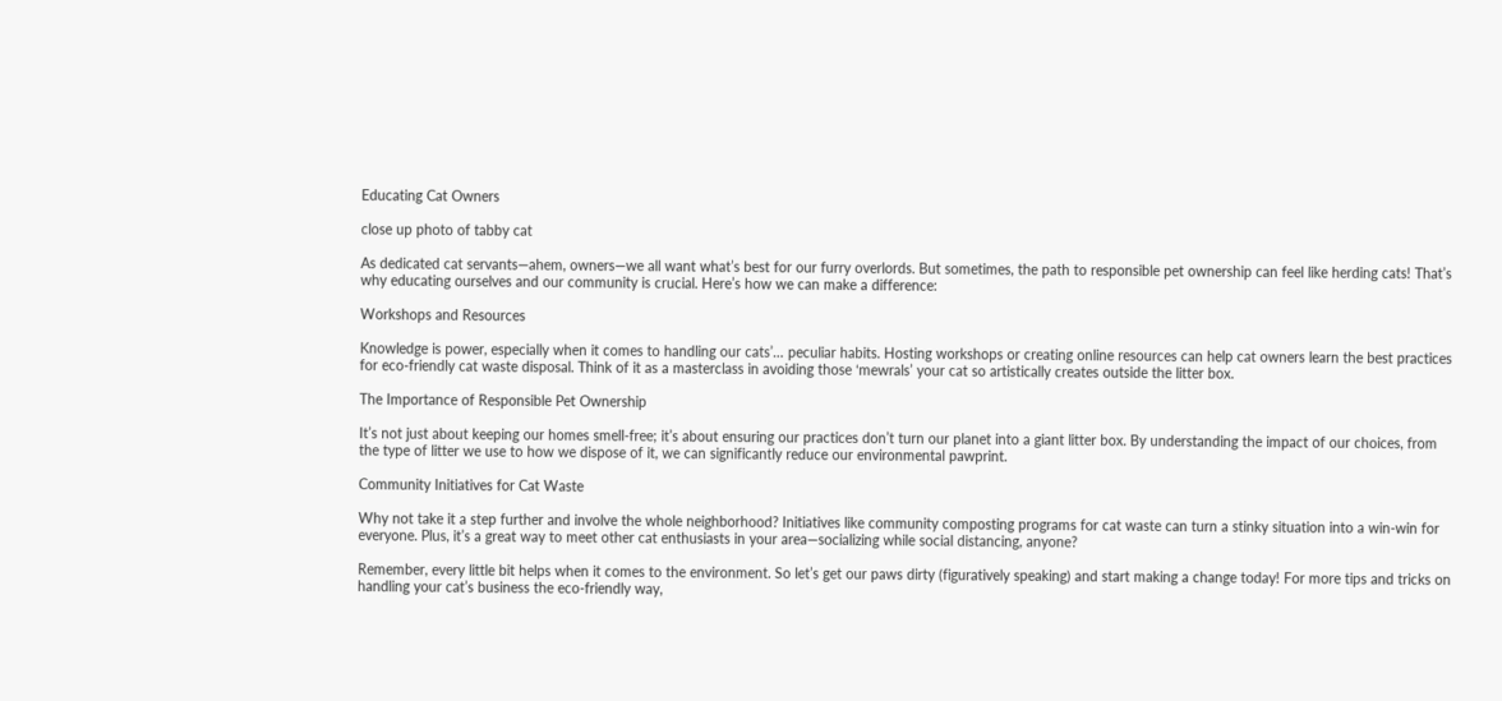Educating Cat Owners

close up photo of tabby cat

As dedicated cat servants—ahem, owners—we all want what’s best for our furry overlords. But sometimes, the path to responsible pet ownership can feel like herding cats! That’s why educating ourselves and our community is crucial. Here’s how we can make a difference:

Workshops and Resources

Knowledge is power, especially when it comes to handling our cats’… peculiar habits. Hosting workshops or creating online resources can help cat owners learn the best practices for eco-friendly cat waste disposal. Think of it as a masterclass in avoiding those ‘mewrals’ your cat so artistically creates outside the litter box.

The Importance of Responsible Pet Ownership

It’s not just about keeping our homes smell-free; it’s about ensuring our practices don’t turn our planet into a giant litter box. By understanding the impact of our choices, from the type of litter we use to how we dispose of it, we can significantly reduce our environmental pawprint.

Community Initiatives for Cat Waste

Why not take it a step further and involve the whole neighborhood? Initiatives like community composting programs for cat waste can turn a stinky situation into a win-win for everyone. Plus, it’s a great way to meet other cat enthusiasts in your area—socializing while social distancing, anyone?

Remember, every little bit helps when it comes to the environment. So let’s get our paws dirty (figuratively speaking) and start making a change today! For more tips and tricks on handling your cat’s business the eco-friendly way,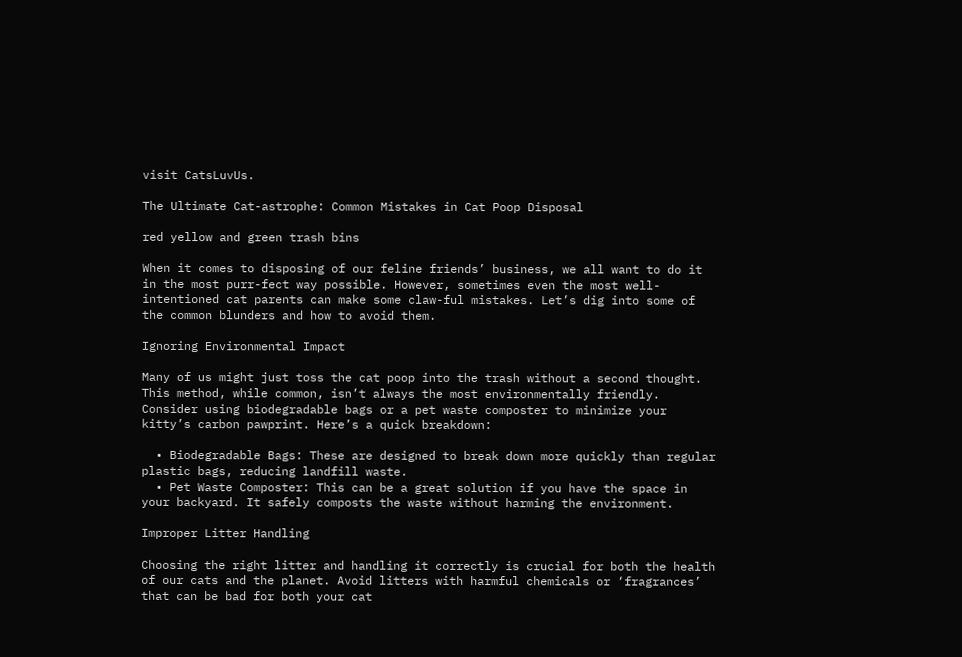visit CatsLuvUs.

The Ultimate Cat-astrophe: Common Mistakes in Cat Poop Disposal

red yellow and green trash bins

When it comes to disposing of our feline friends’ business, we all want to do it in the most purr-fect way possible. However, sometimes even the most well-intentioned cat parents can make some claw-ful mistakes. Let’s dig into some of the common blunders and how to avoid them.

Ignoring Environmental Impact

Many of us might just toss the cat poop into the trash without a second thought. This method, while common, isn’t always the most environmentally friendly. Consider using biodegradable bags or a pet waste composter to minimize your kitty’s carbon pawprint. Here’s a quick breakdown:

  • Biodegradable Bags: These are designed to break down more quickly than regular plastic bags, reducing landfill waste.
  • Pet Waste Composter: This can be a great solution if you have the space in your backyard. It safely composts the waste without harming the environment.

Improper Litter Handling

Choosing the right litter and handling it correctly is crucial for both the health of our cats and the planet. Avoid litters with harmful chemicals or ‘fragrances’ that can be bad for both your cat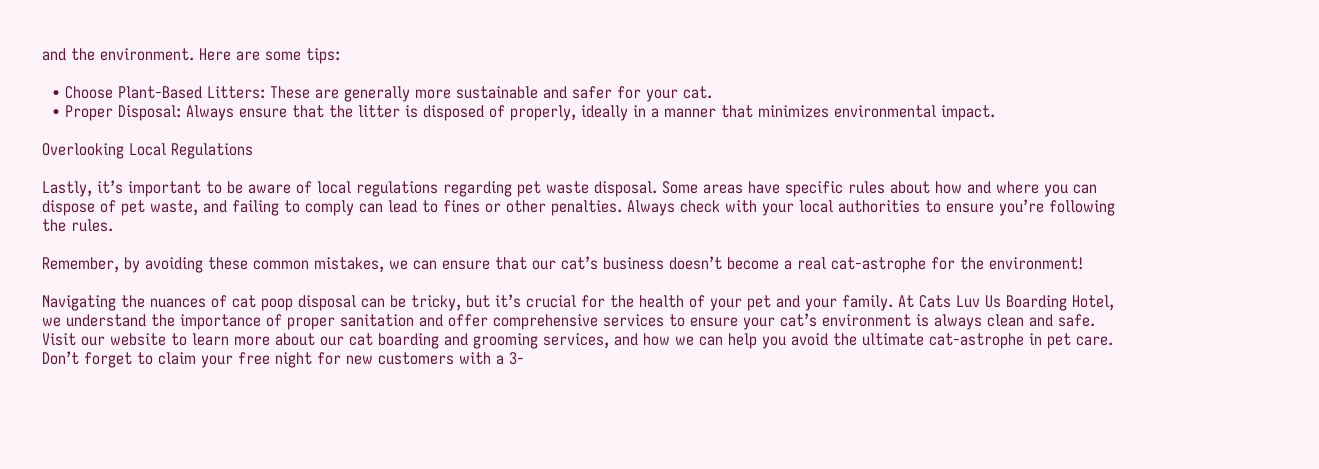and the environment. Here are some tips:

  • Choose Plant-Based Litters: These are generally more sustainable and safer for your cat.
  • Proper Disposal: Always ensure that the litter is disposed of properly, ideally in a manner that minimizes environmental impact.

Overlooking Local Regulations

Lastly, it’s important to be aware of local regulations regarding pet waste disposal. Some areas have specific rules about how and where you can dispose of pet waste, and failing to comply can lead to fines or other penalties. Always check with your local authorities to ensure you’re following the rules.

Remember, by avoiding these common mistakes, we can ensure that our cat’s business doesn’t become a real cat-astrophe for the environment!

Navigating the nuances of cat poop disposal can be tricky, but it’s crucial for the health of your pet and your family. At Cats Luv Us Boarding Hotel, we understand the importance of proper sanitation and offer comprehensive services to ensure your cat’s environment is always clean and safe. Visit our website to learn more about our cat boarding and grooming services, and how we can help you avoid the ultimate cat-astrophe in pet care. Don’t forget to claim your free night for new customers with a 3-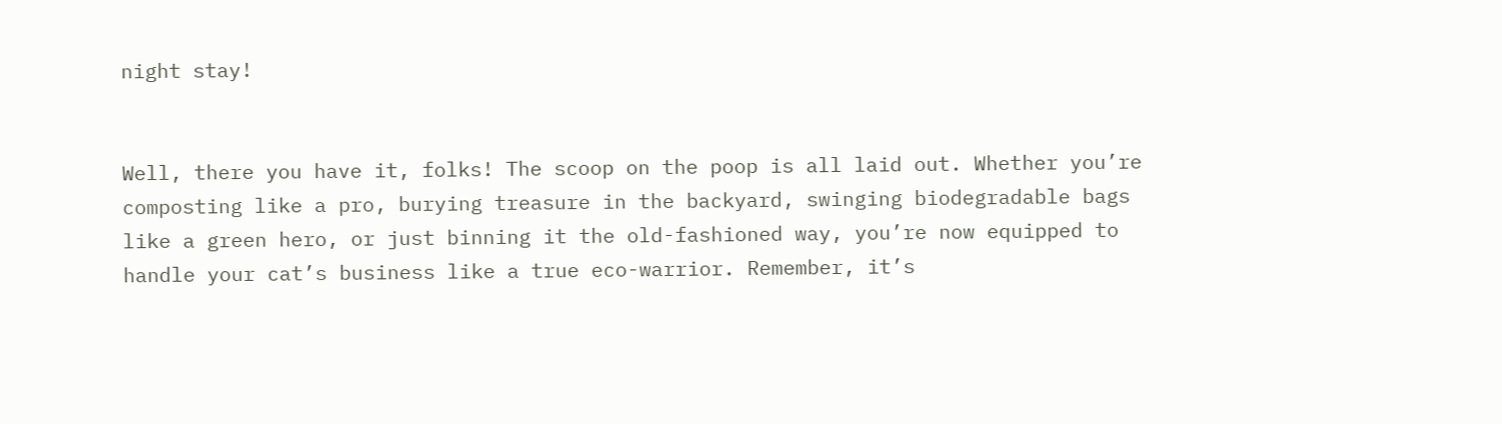night stay!


Well, there you have it, folks! The scoop on the poop is all laid out. Whether you’re composting like a pro, burying treasure in the backyard, swinging biodegradable bags like a green hero, or just binning it the old-fashioned way, you’re now equipped to handle your cat’s business like a true eco-warrior. Remember, it’s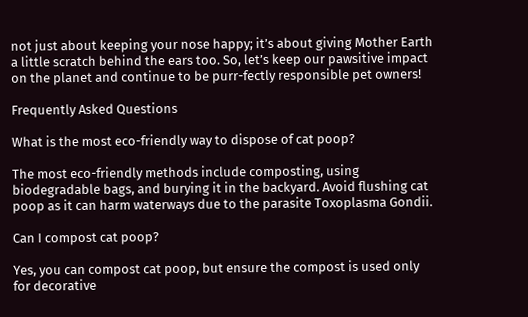not just about keeping your nose happy; it’s about giving Mother Earth a little scratch behind the ears too. So, let’s keep our pawsitive impact on the planet and continue to be purr-fectly responsible pet owners!

Frequently Asked Questions

What is the most eco-friendly way to dispose of cat poop?

The most eco-friendly methods include composting, using biodegradable bags, and burying it in the backyard. Avoid flushing cat poop as it can harm waterways due to the parasite Toxoplasma Gondii.

Can I compost cat poop?

Yes, you can compost cat poop, but ensure the compost is used only for decorative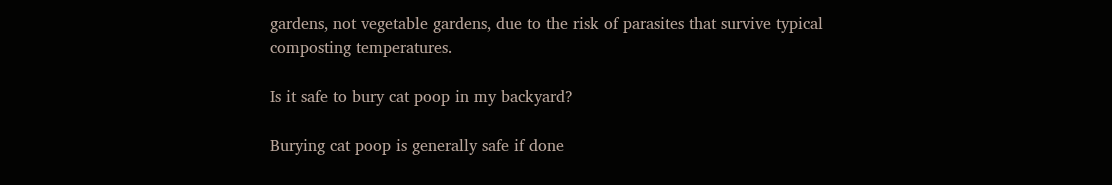gardens, not vegetable gardens, due to the risk of parasites that survive typical composting temperatures.

Is it safe to bury cat poop in my backyard?

Burying cat poop is generally safe if done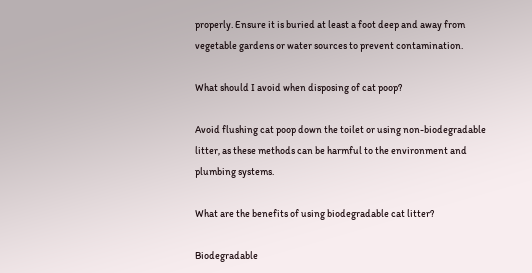properly. Ensure it is buried at least a foot deep and away from vegetable gardens or water sources to prevent contamination.

What should I avoid when disposing of cat poop?

Avoid flushing cat poop down the toilet or using non-biodegradable litter, as these methods can be harmful to the environment and plumbing systems.

What are the benefits of using biodegradable cat litter?

Biodegradable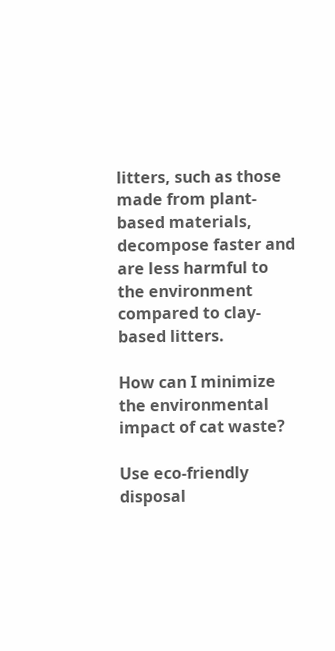litters, such as those made from plant-based materials, decompose faster and are less harmful to the environment compared to clay-based litters.

How can I minimize the environmental impact of cat waste?

Use eco-friendly disposal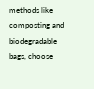methods like composting and biodegradable bags, choose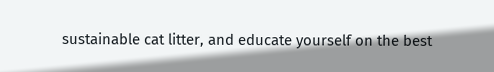sustainable cat litter, and educate yourself on the best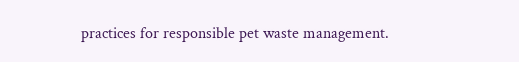practices for responsible pet waste management.